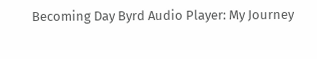Becoming Day Byrd Audio Player: My Journey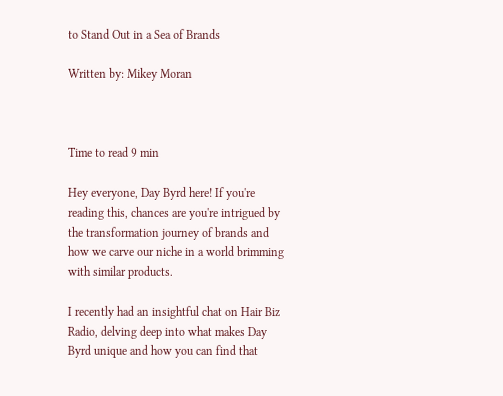to Stand Out in a Sea of Brands

Written by: Mikey Moran



Time to read 9 min

Hey everyone, Day Byrd here! If you're reading this, chances are you're intrigued by the transformation journey of brands and how we carve our niche in a world brimming with similar products.

I recently had an insightful chat on Hair Biz Radio, delving deep into what makes Day Byrd unique and how you can find that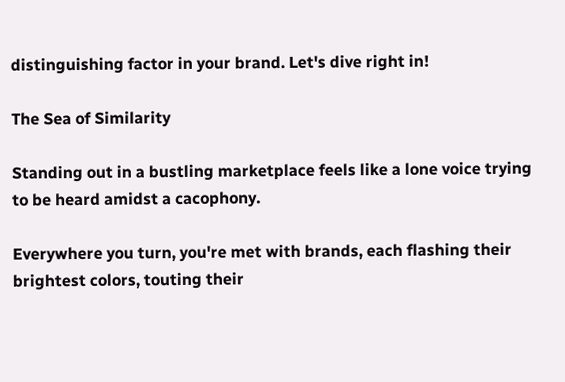distinguishing factor in your brand. Let's dive right in!

The Sea of Similarity

Standing out in a bustling marketplace feels like a lone voice trying to be heard amidst a cacophony.

Everywhere you turn, you're met with brands, each flashing their brightest colors, touting their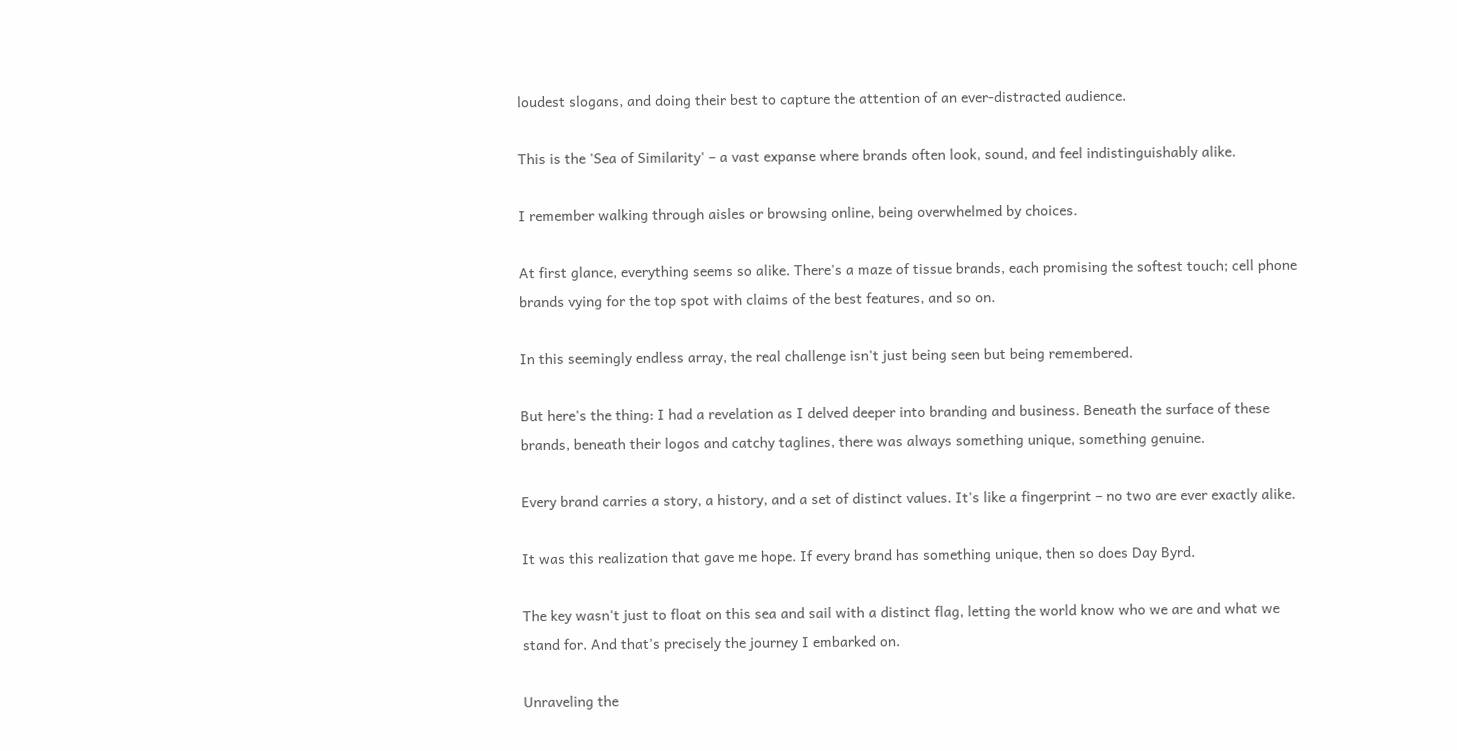loudest slogans, and doing their best to capture the attention of an ever-distracted audience.

This is the 'Sea of Similarity' – a vast expanse where brands often look, sound, and feel indistinguishably alike.

I remember walking through aisles or browsing online, being overwhelmed by choices.

At first glance, everything seems so alike. There's a maze of tissue brands, each promising the softest touch; cell phone brands vying for the top spot with claims of the best features, and so on.

In this seemingly endless array, the real challenge isn't just being seen but being remembered.

But here's the thing: I had a revelation as I delved deeper into branding and business. Beneath the surface of these brands, beneath their logos and catchy taglines, there was always something unique, something genuine.

Every brand carries a story, a history, and a set of distinct values. It's like a fingerprint – no two are ever exactly alike.

It was this realization that gave me hope. If every brand has something unique, then so does Day Byrd.

The key wasn't just to float on this sea and sail with a distinct flag, letting the world know who we are and what we stand for. And that's precisely the journey I embarked on.

Unraveling the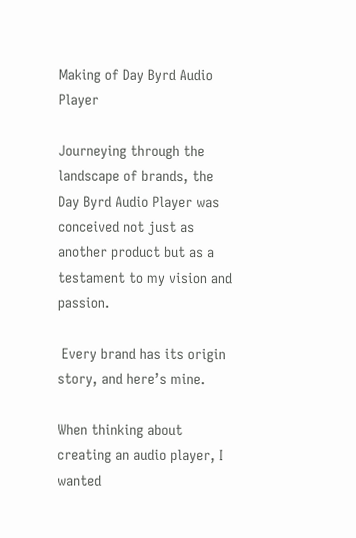Making of Day Byrd Audio Player

Journeying through the landscape of brands, the Day Byrd Audio Player was conceived not just as another product but as a testament to my vision and passion.

 Every brand has its origin story, and here’s mine.

When thinking about creating an audio player, I wanted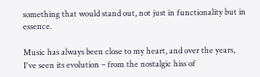something that would stand out, not just in functionality but in essence.

Music has always been close to my heart, and over the years, I've seen its evolution – from the nostalgic hiss of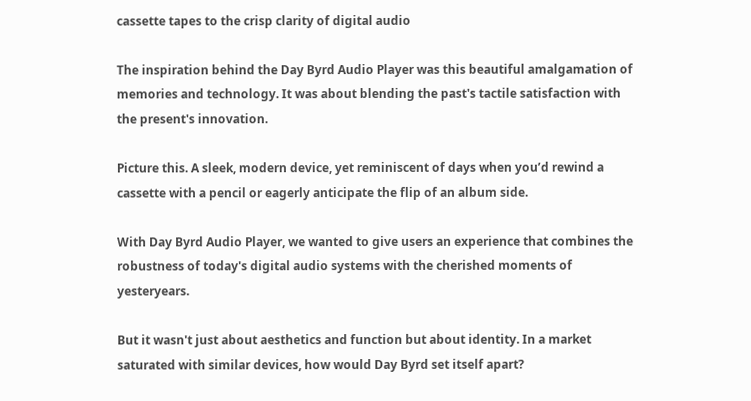cassette tapes to the crisp clarity of digital audio

The inspiration behind the Day Byrd Audio Player was this beautiful amalgamation of memories and technology. It was about blending the past's tactile satisfaction with the present's innovation.

Picture this. A sleek, modern device, yet reminiscent of days when you’d rewind a cassette with a pencil or eagerly anticipate the flip of an album side.

With Day Byrd Audio Player, we wanted to give users an experience that combines the robustness of today's digital audio systems with the cherished moments of yesteryears.

But it wasn't just about aesthetics and function but about identity. In a market saturated with similar devices, how would Day Byrd set itself apart?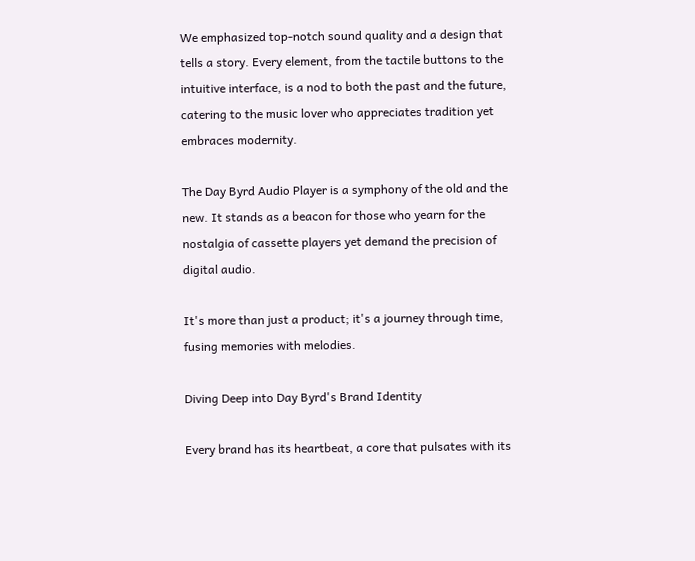We emphasized top-notch sound quality and a design that tells a story. Every element, from the tactile buttons to the intuitive interface, is a nod to both the past and the future, catering to the music lover who appreciates tradition yet embraces modernity.

The Day Byrd Audio Player is a symphony of the old and the new. It stands as a beacon for those who yearn for the nostalgia of cassette players yet demand the precision of digital audio.

It's more than just a product; it's a journey through time, fusing memories with melodies.

Diving Deep into Day Byrd's Brand Identity

Every brand has its heartbeat, a core that pulsates with its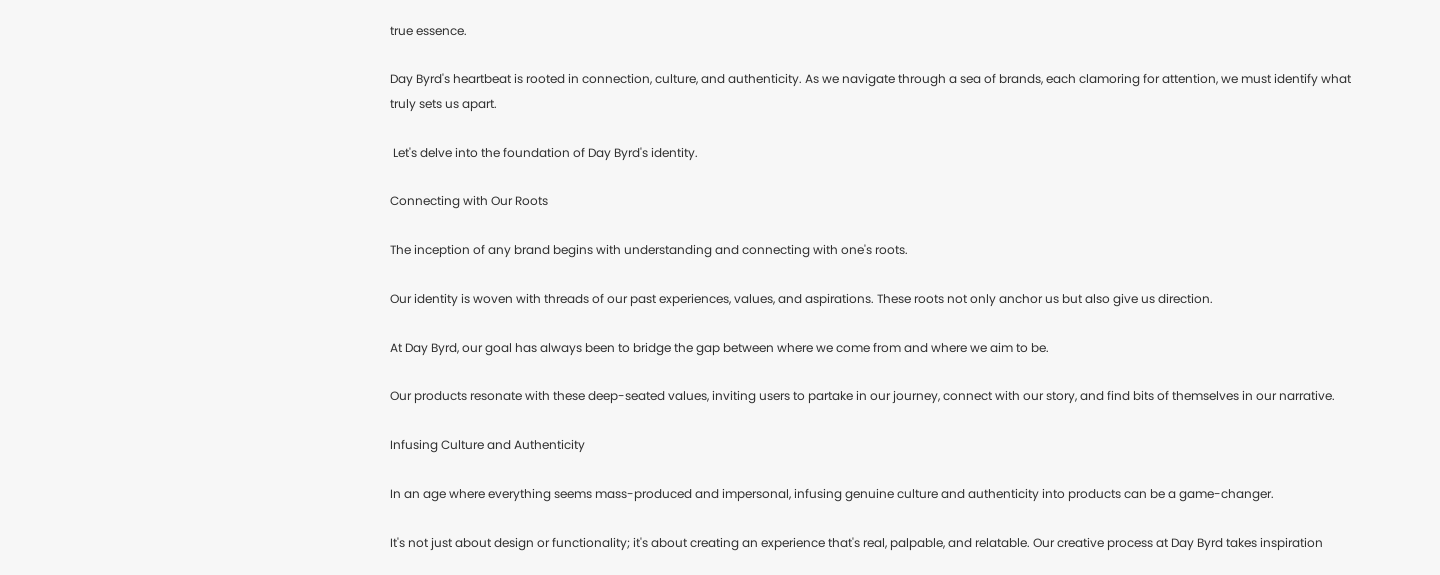true essence.

Day Byrd's heartbeat is rooted in connection, culture, and authenticity. As we navigate through a sea of brands, each clamoring for attention, we must identify what truly sets us apart.

 Let's delve into the foundation of Day Byrd's identity.

Connecting with Our Roots

The inception of any brand begins with understanding and connecting with one's roots.

Our identity is woven with threads of our past experiences, values, and aspirations. These roots not only anchor us but also give us direction.

At Day Byrd, our goal has always been to bridge the gap between where we come from and where we aim to be.

Our products resonate with these deep-seated values, inviting users to partake in our journey, connect with our story, and find bits of themselves in our narrative.

Infusing Culture and Authenticity

In an age where everything seems mass-produced and impersonal, infusing genuine culture and authenticity into products can be a game-changer.

It's not just about design or functionality; it's about creating an experience that's real, palpable, and relatable. Our creative process at Day Byrd takes inspiration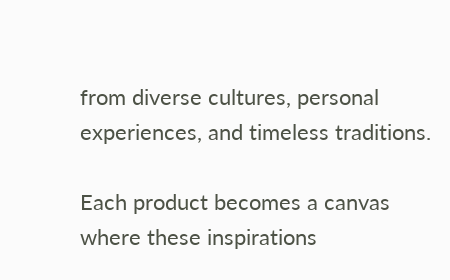from diverse cultures, personal experiences, and timeless traditions.

Each product becomes a canvas where these inspirations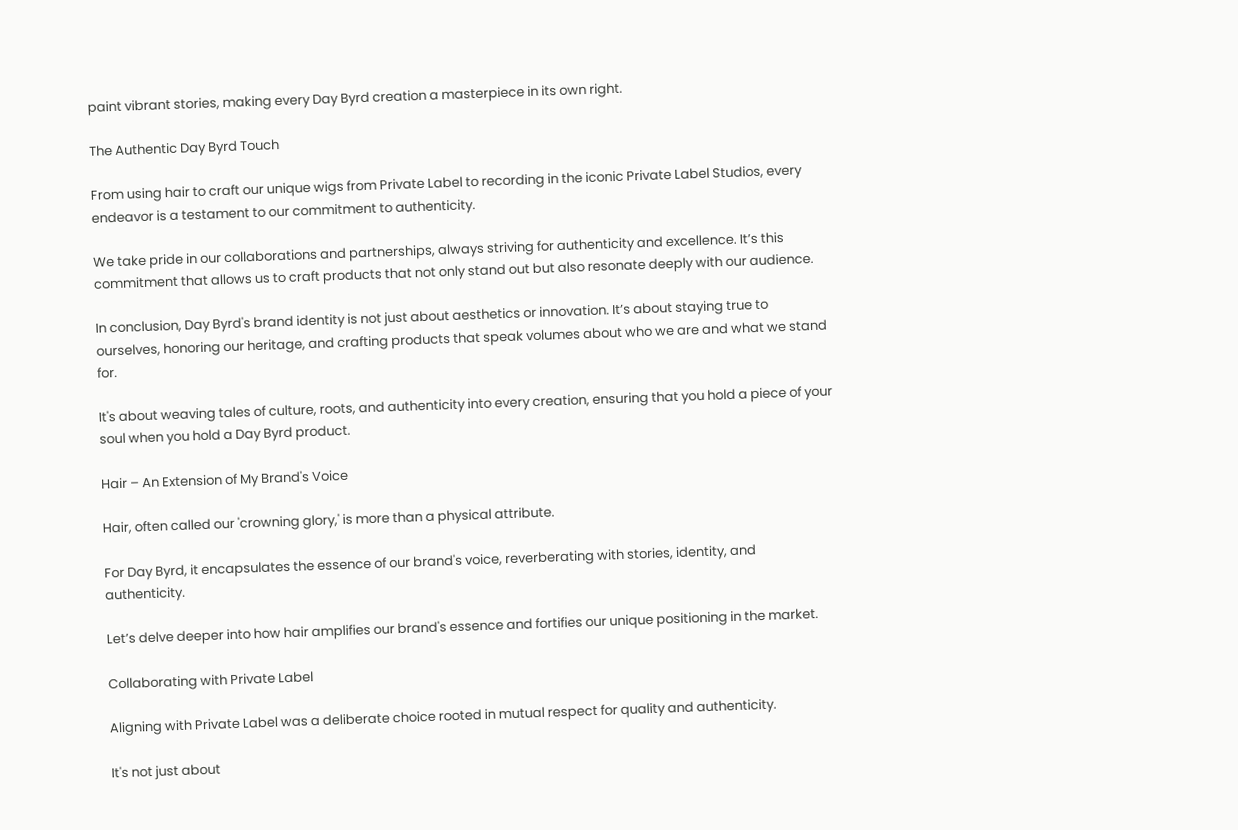paint vibrant stories, making every Day Byrd creation a masterpiece in its own right.

The Authentic Day Byrd Touch

From using hair to craft our unique wigs from Private Label to recording in the iconic Private Label Studios, every endeavor is a testament to our commitment to authenticity.

We take pride in our collaborations and partnerships, always striving for authenticity and excellence. It’s this commitment that allows us to craft products that not only stand out but also resonate deeply with our audience.

In conclusion, Day Byrd's brand identity is not just about aesthetics or innovation. It’s about staying true to ourselves, honoring our heritage, and crafting products that speak volumes about who we are and what we stand for.

It's about weaving tales of culture, roots, and authenticity into every creation, ensuring that you hold a piece of your soul when you hold a Day Byrd product.

Hair – An Extension of My Brand's Voice

Hair, often called our 'crowning glory,' is more than a physical attribute.

For Day Byrd, it encapsulates the essence of our brand's voice, reverberating with stories, identity, and authenticity.

Let’s delve deeper into how hair amplifies our brand's essence and fortifies our unique positioning in the market.

Collaborating with Private Label

Aligning with Private Label was a deliberate choice rooted in mutual respect for quality and authenticity.

It's not just about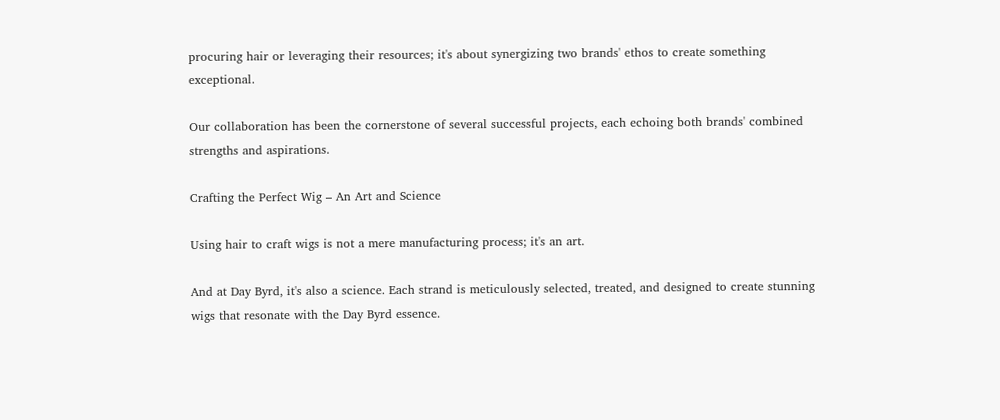procuring hair or leveraging their resources; it's about synergizing two brands' ethos to create something exceptional.

Our collaboration has been the cornerstone of several successful projects, each echoing both brands' combined strengths and aspirations.

Crafting the Perfect Wig – An Art and Science

Using hair to craft wigs is not a mere manufacturing process; it's an art.

And at Day Byrd, it's also a science. Each strand is meticulously selected, treated, and designed to create stunning wigs that resonate with the Day Byrd essence.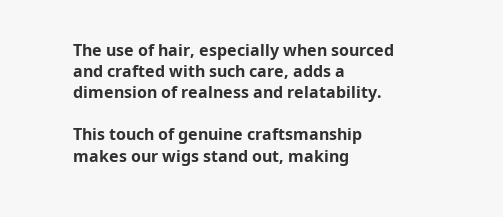The use of hair, especially when sourced and crafted with such care, adds a dimension of realness and relatability.

This touch of genuine craftsmanship makes our wigs stand out, making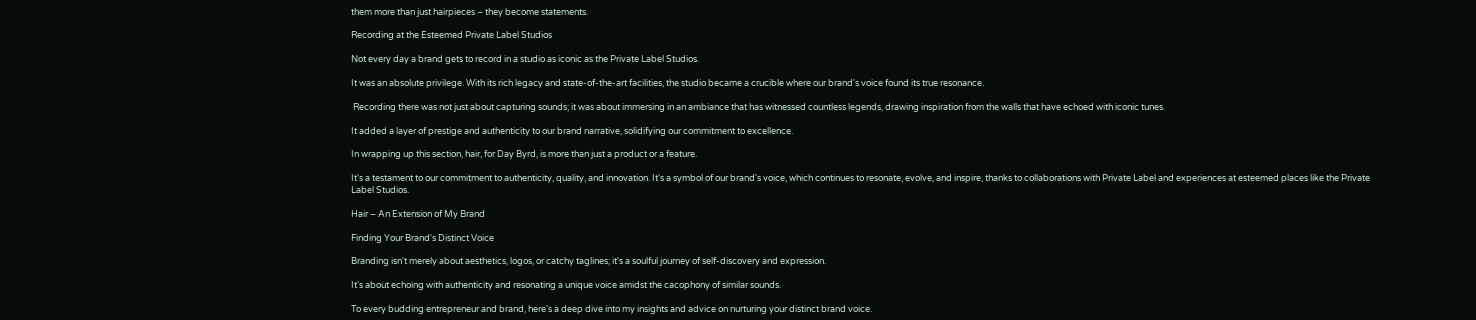them more than just hairpieces – they become statements.

Recording at the Esteemed Private Label Studios

Not every day a brand gets to record in a studio as iconic as the Private Label Studios.

It was an absolute privilege. With its rich legacy and state-of-the-art facilities, the studio became a crucible where our brand's voice found its true resonance.

 Recording there was not just about capturing sounds; it was about immersing in an ambiance that has witnessed countless legends, drawing inspiration from the walls that have echoed with iconic tunes.

It added a layer of prestige and authenticity to our brand narrative, solidifying our commitment to excellence.

In wrapping up this section, hair, for Day Byrd, is more than just a product or a feature.

It's a testament to our commitment to authenticity, quality, and innovation. It's a symbol of our brand's voice, which continues to resonate, evolve, and inspire, thanks to collaborations with Private Label and experiences at esteemed places like the Private Label Studios.

Hair – An Extension of My Brand

Finding Your Brand's Distinct Voice

Branding isn't merely about aesthetics, logos, or catchy taglines; it's a soulful journey of self-discovery and expression.

It's about echoing with authenticity and resonating a unique voice amidst the cacophony of similar sounds.

To every budding entrepreneur and brand, here's a deep dive into my insights and advice on nurturing your distinct brand voice.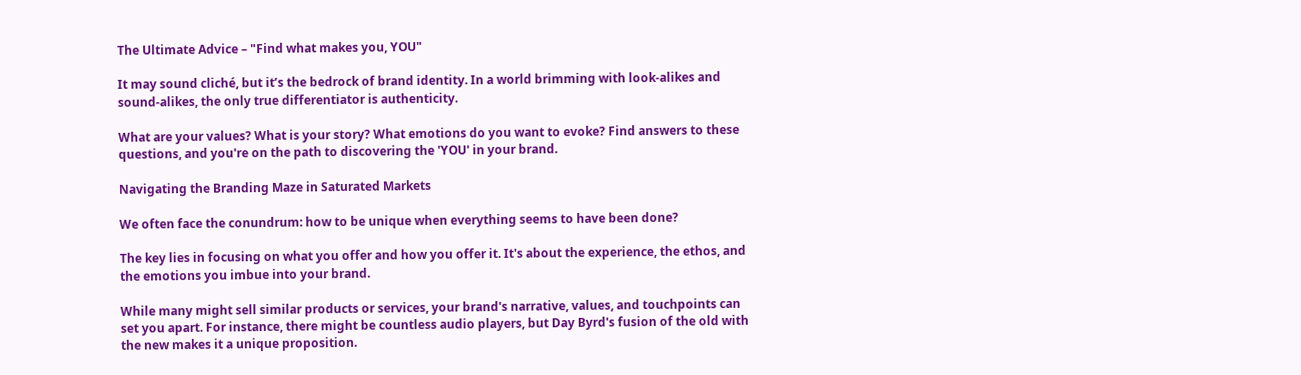The Ultimate Advice – "Find what makes you, YOU"

It may sound cliché, but it’s the bedrock of brand identity. In a world brimming with look-alikes and sound-alikes, the only true differentiator is authenticity.

What are your values? What is your story? What emotions do you want to evoke? Find answers to these questions, and you're on the path to discovering the 'YOU' in your brand.

Navigating the Branding Maze in Saturated Markets

We often face the conundrum: how to be unique when everything seems to have been done?

The key lies in focusing on what you offer and how you offer it. It's about the experience, the ethos, and the emotions you imbue into your brand.

While many might sell similar products or services, your brand's narrative, values, and touchpoints can set you apart. For instance, there might be countless audio players, but Day Byrd's fusion of the old with the new makes it a unique proposition.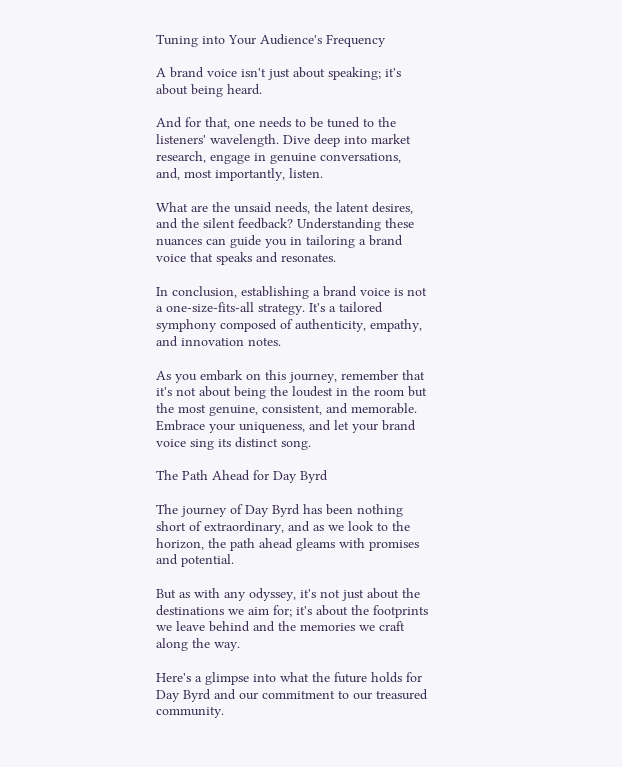Tuning into Your Audience's Frequency

A brand voice isn't just about speaking; it's about being heard.

And for that, one needs to be tuned to the listeners' wavelength. Dive deep into market research, engage in genuine conversations, and, most importantly, listen.

What are the unsaid needs, the latent desires, and the silent feedback? Understanding these nuances can guide you in tailoring a brand voice that speaks and resonates.

In conclusion, establishing a brand voice is not a one-size-fits-all strategy. It's a tailored symphony composed of authenticity, empathy, and innovation notes.

As you embark on this journey, remember that it's not about being the loudest in the room but the most genuine, consistent, and memorable. Embrace your uniqueness, and let your brand voice sing its distinct song.

The Path Ahead for Day Byrd

The journey of Day Byrd has been nothing short of extraordinary, and as we look to the horizon, the path ahead gleams with promises and potential.

But as with any odyssey, it's not just about the destinations we aim for; it's about the footprints we leave behind and the memories we craft along the way.

Here's a glimpse into what the future holds for Day Byrd and our commitment to our treasured community.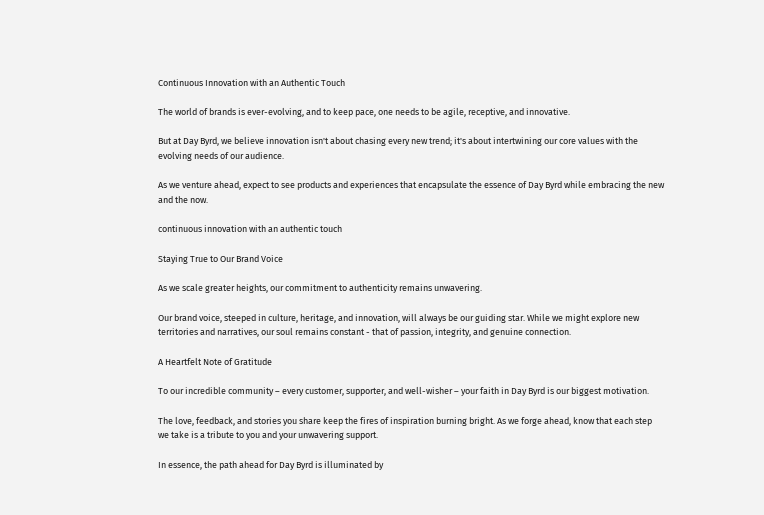Continuous Innovation with an Authentic Touch

The world of brands is ever-evolving, and to keep pace, one needs to be agile, receptive, and innovative.

But at Day Byrd, we believe innovation isn't about chasing every new trend; it's about intertwining our core values with the evolving needs of our audience.

As we venture ahead, expect to see products and experiences that encapsulate the essence of Day Byrd while embracing the new and the now.

continuous innovation with an authentic touch

Staying True to Our Brand Voice

As we scale greater heights, our commitment to authenticity remains unwavering.

Our brand voice, steeped in culture, heritage, and innovation, will always be our guiding star. While we might explore new territories and narratives, our soul remains constant - that of passion, integrity, and genuine connection.

A Heartfelt Note of Gratitude

To our incredible community – every customer, supporter, and well-wisher – your faith in Day Byrd is our biggest motivation.

The love, feedback, and stories you share keep the fires of inspiration burning bright. As we forge ahead, know that each step we take is a tribute to you and your unwavering support.

In essence, the path ahead for Day Byrd is illuminated by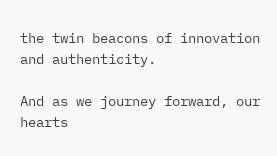the twin beacons of innovation and authenticity.

And as we journey forward, our hearts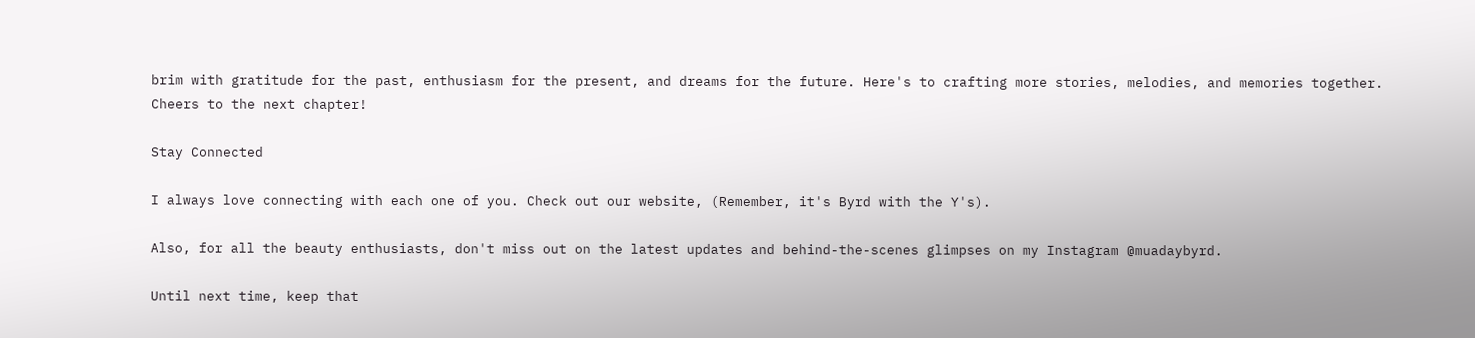brim with gratitude for the past, enthusiasm for the present, and dreams for the future. Here's to crafting more stories, melodies, and memories together. Cheers to the next chapter!

Stay Connected

I always love connecting with each one of you. Check out our website, (Remember, it's Byrd with the Y's).

Also, for all the beauty enthusiasts, don't miss out on the latest updates and behind-the-scenes glimpses on my Instagram @muadaybyrd.

Until next time, keep that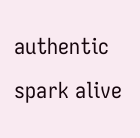authentic spark alive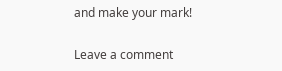and make your mark!

Leave a comment